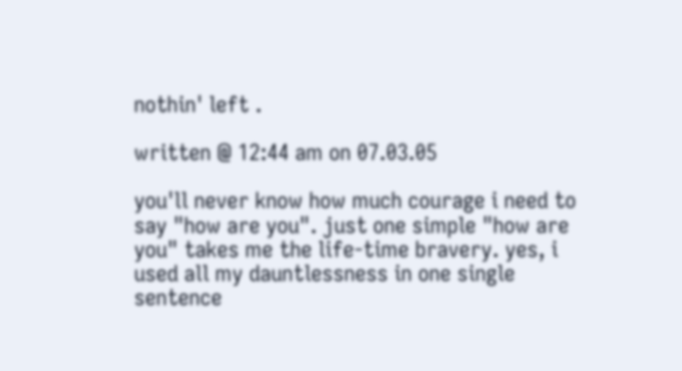nothin' left .

written @ 12:44 am on 07.03.05

you'll never know how much courage i need to say "how are you". just one simple "how are you" takes me the life-time bravery. yes, i used all my dauntlessness in one single sentence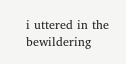i uttered in the bewildering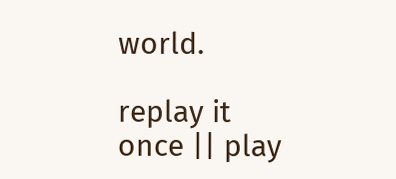world.

replay it once || play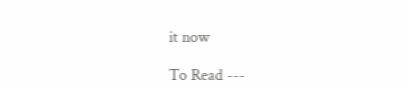it now

To Read ---